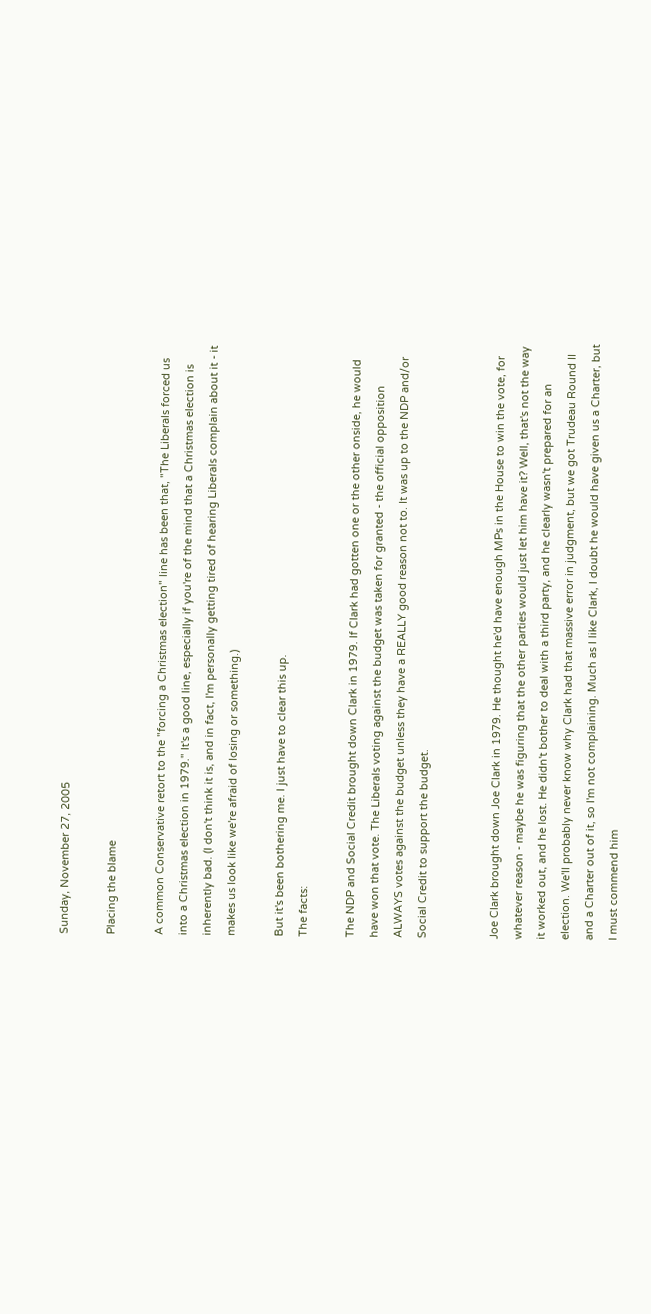Sunday, November 27, 2005

Placing the blame

A common Conservative retort to the "forcing a Christmas election" line has been that, "The Liberals forced us into a Christmas election in 1979." It's a good line, especially if you're of the mind that a Christmas election is inherently bad. (I don't think it is, and in fact, I'm personally getting tired of hearing Liberals complain about it - it makes us look like we're afraid of losing or something.)

But it's been bothering me. I just have to clear this up.
The facts:

The NDP and Social Credit brought down Clark in 1979. If Clark had gotten one or the other onside, he would have won that vote. The Liberals voting against the budget was taken for granted - the official opposition ALWAYS votes against the budget unless they have a REALLY good reason not to. It was up to the NDP and/or Social Credit to support the budget.


Joe Clark brought down Joe Clark in 1979. He thought he'd have enough MPs in the House to win the vote, for whatever reason - maybe he was figuring that the other parties would just let him have it? Well, that's not the way it worked out, and he lost. He didn't bother to deal with a third party, and he clearly wasn't prepared for an election. We'll probably never know why Clark had that massive error in judgment, but we got Trudeau Round II and a Charter out of it, so I'm not complaining. Much as I like Clark, I doubt he would have given us a Charter, but I must commend him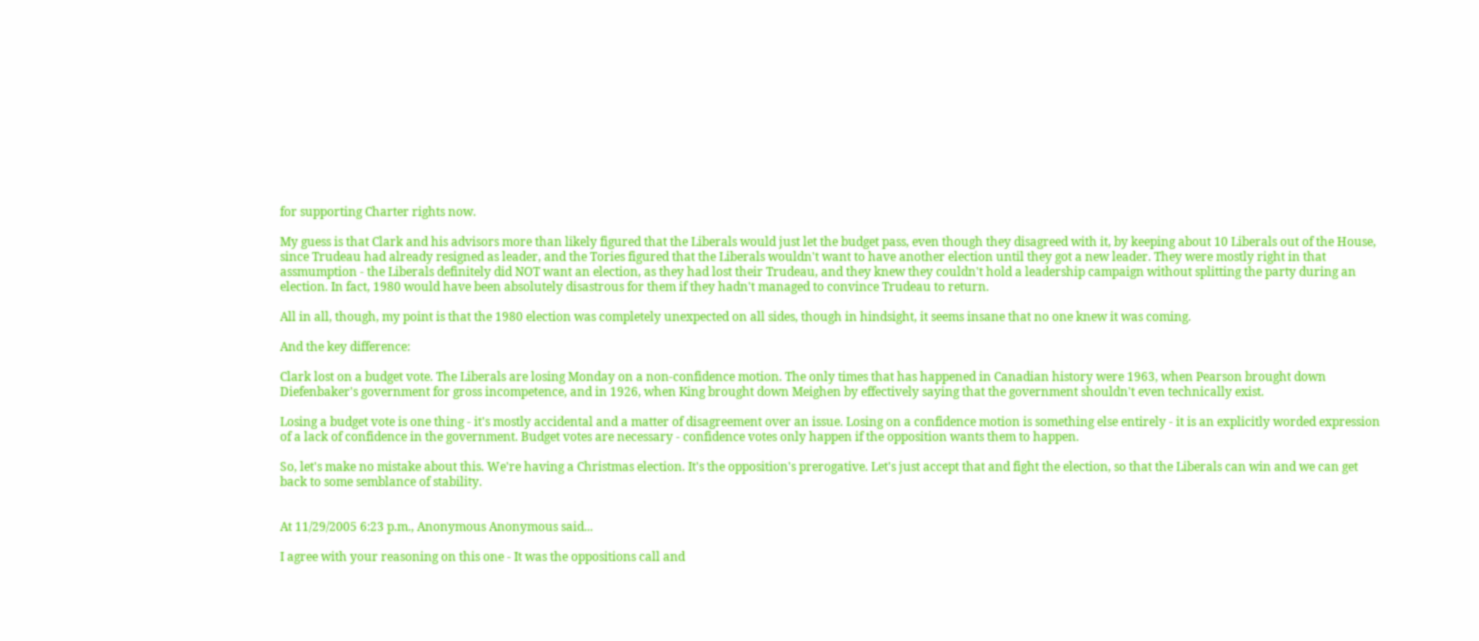for supporting Charter rights now.

My guess is that Clark and his advisors more than likely figured that the Liberals would just let the budget pass, even though they disagreed with it, by keeping about 10 Liberals out of the House, since Trudeau had already resigned as leader, and the Tories figured that the Liberals wouldn't want to have another election until they got a new leader. They were mostly right in that assmumption - the Liberals definitely did NOT want an election, as they had lost their Trudeau, and they knew they couldn't hold a leadership campaign without splitting the party during an election. In fact, 1980 would have been absolutely disastrous for them if they hadn't managed to convince Trudeau to return.

All in all, though, my point is that the 1980 election was completely unexpected on all sides, though in hindsight, it seems insane that no one knew it was coming.

And the key difference:

Clark lost on a budget vote. The Liberals are losing Monday on a non-confidence motion. The only times that has happened in Canadian history were 1963, when Pearson brought down Diefenbaker's government for gross incompetence, and in 1926, when King brought down Meighen by effectively saying that the government shouldn't even technically exist.

Losing a budget vote is one thing - it's mostly accidental and a matter of disagreement over an issue. Losing on a confidence motion is something else entirely - it is an explicitly worded expression of a lack of confidence in the government. Budget votes are necessary - confidence votes only happen if the opposition wants them to happen.

So, let's make no mistake about this. We're having a Christmas election. It's the opposition's prerogative. Let's just accept that and fight the election, so that the Liberals can win and we can get back to some semblance of stability.


At 11/29/2005 6:23 p.m., Anonymous Anonymous said...

I agree with your reasoning on this one - It was the oppositions call and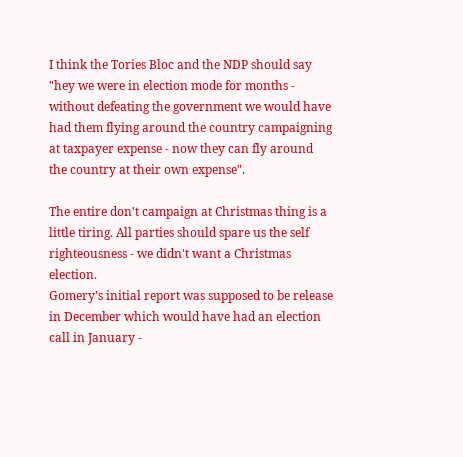I think the Tories Bloc and the NDP should say "hey we were in election mode for months - without defeating the government we would have had them flying around the country campaigning at taxpayer expense - now they can fly around the country at their own expense".

The entire don't campaign at Christmas thing is a little tiring. All parties should spare us the self righteousness - we didn't want a Christmas election.
Gomery’s initial report was supposed to be release in December which would have had an election call in January -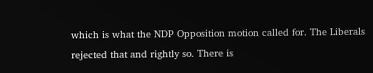which is what the NDP Opposition motion called for. The Liberals rejected that and rightly so. There is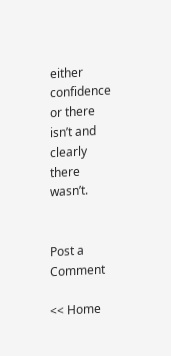either confidence or there isn’t and clearly there wasn’t.


Post a Comment

<< Home